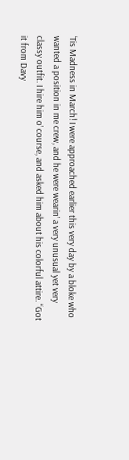‘Tis Madness in March! I were approached earlier this very day by a bloke who wanted a position in me crew, and he were wearin’ a very unusual yet very classy outfit. I hire him o’ course, and asked him about his colorful attire. “Got it from Davy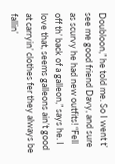Doubloon,” he told me. So I went t’ see me good friend Davy, and sure as scurvy he had new outfits! “Fell off th’ back of a galleon,” says he. I love that, seems galleons ain’t good at carryin’ clothes fer they always be fallin’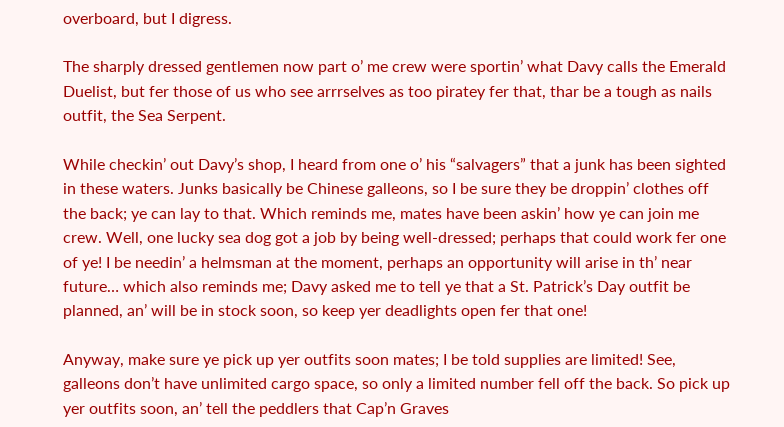overboard, but I digress.

The sharply dressed gentlemen now part o’ me crew were sportin’ what Davy calls the Emerald Duelist, but fer those of us who see arrrselves as too piratey fer that, thar be a tough as nails outfit, the Sea Serpent.

While checkin’ out Davy’s shop, I heard from one o’ his “salvagers” that a junk has been sighted in these waters. Junks basically be Chinese galleons, so I be sure they be droppin’ clothes off the back; ye can lay to that. Which reminds me, mates have been askin’ how ye can join me crew. Well, one lucky sea dog got a job by being well-dressed; perhaps that could work fer one of ye! I be needin’ a helmsman at the moment, perhaps an opportunity will arise in th’ near future… which also reminds me; Davy asked me to tell ye that a St. Patrick’s Day outfit be planned, an’ will be in stock soon, so keep yer deadlights open fer that one!

Anyway, make sure ye pick up yer outfits soon mates; I be told supplies are limited! See, galleons don’t have unlimited cargo space, so only a limited number fell off the back. So pick up yer outfits soon, an’ tell the peddlers that Cap’n Graves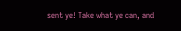sent ye! Take what ye can, and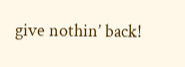give nothin’ back!